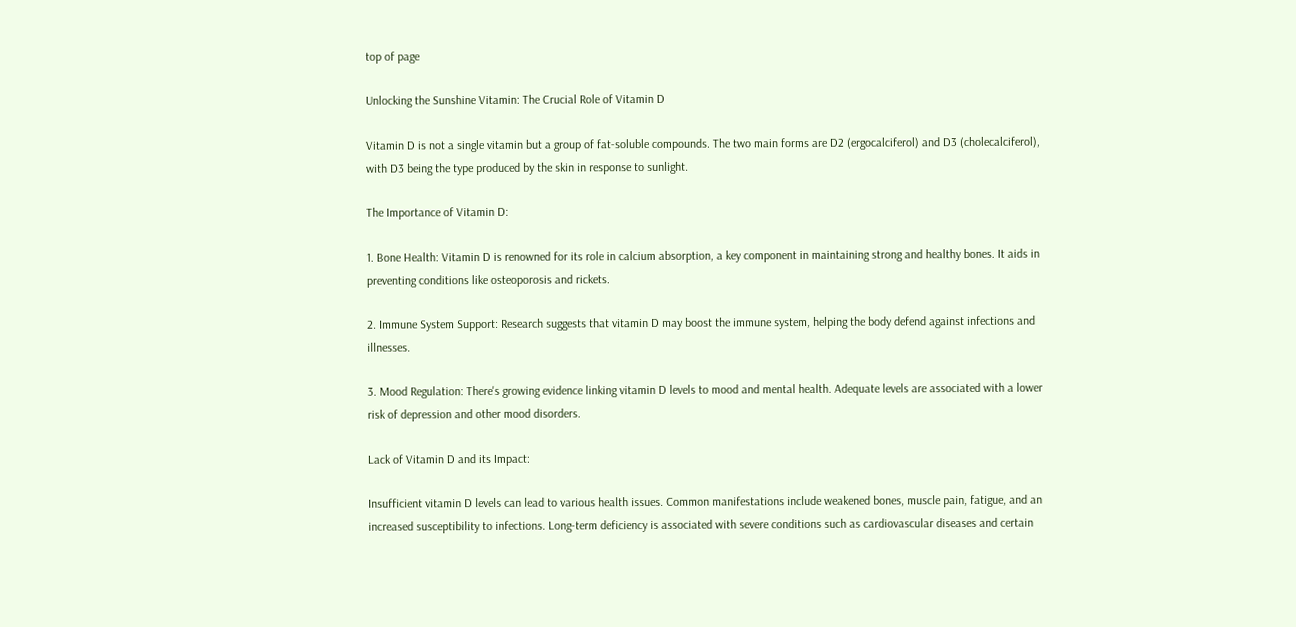top of page

Unlocking the Sunshine Vitamin: The Crucial Role of Vitamin D

Vitamin D is not a single vitamin but a group of fat-soluble compounds. The two main forms are D2 (ergocalciferol) and D3 (cholecalciferol), with D3 being the type produced by the skin in response to sunlight.

The Importance of Vitamin D:

1. Bone Health: Vitamin D is renowned for its role in calcium absorption, a key component in maintaining strong and healthy bones. It aids in preventing conditions like osteoporosis and rickets.

2. Immune System Support: Research suggests that vitamin D may boost the immune system, helping the body defend against infections and illnesses.

3. Mood Regulation: There's growing evidence linking vitamin D levels to mood and mental health. Adequate levels are associated with a lower risk of depression and other mood disorders.

Lack of Vitamin D and its Impact:

Insufficient vitamin D levels can lead to various health issues. Common manifestations include weakened bones, muscle pain, fatigue, and an increased susceptibility to infections. Long-term deficiency is associated with severe conditions such as cardiovascular diseases and certain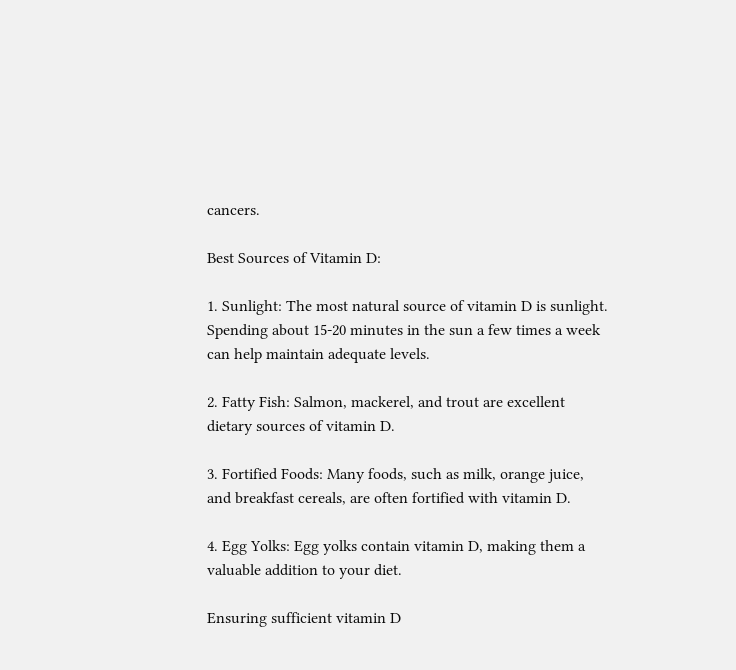cancers.

Best Sources of Vitamin D:

1. Sunlight: The most natural source of vitamin D is sunlight. Spending about 15-20 minutes in the sun a few times a week can help maintain adequate levels.

2. Fatty Fish: Salmon, mackerel, and trout are excellent dietary sources of vitamin D.

3. Fortified Foods: Many foods, such as milk, orange juice, and breakfast cereals, are often fortified with vitamin D.

4. Egg Yolks: Egg yolks contain vitamin D, making them a valuable addition to your diet.

Ensuring sufficient vitamin D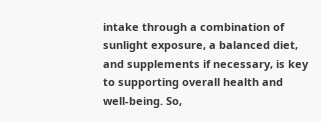intake through a combination of sunlight exposure, a balanced diet, and supplements if necessary, is key to supporting overall health and well-being. So,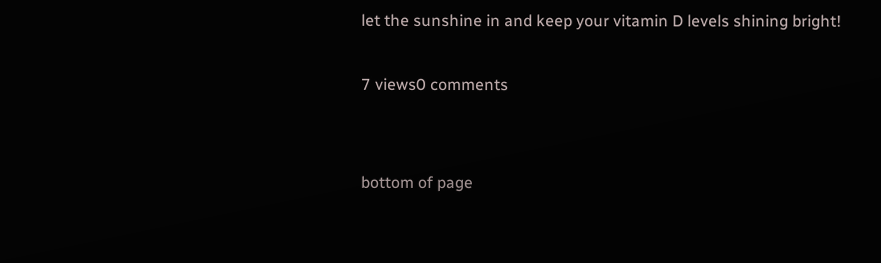let the sunshine in and keep your vitamin D levels shining bright!

7 views0 comments


bottom of page